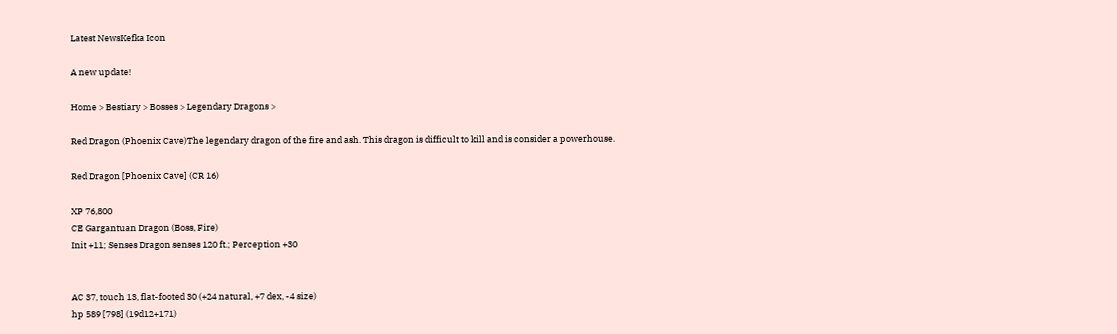Latest NewsKefka Icon

A new update!

Home > Bestiary > Bosses > Legendary Dragons >

Red Dragon (Phoenix Cave)The legendary dragon of the fire and ash. This dragon is difficult to kill and is consider a powerhouse.

Red Dragon [Phoenix Cave] (CR 16)

XP 76,800
CE Gargantuan Dragon (Boss, Fire)
Init +11; Senses Dragon senses 120 ft.; Perception +30


AC 37, touch 13, flat-footed 30 (+24 natural, +7 dex, -4 size)
hp 589 [798] (19d12+171)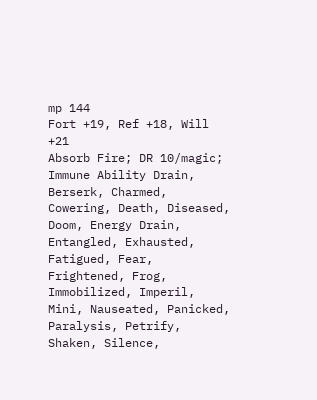mp 144
Fort +19, Ref +18, Will +21
Absorb Fire; DR 10/magic;
Immune Ability Drain, Berserk, Charmed, Cowering, Death, Diseased, Doom, Energy Drain, Entangled, Exhausted, Fatigued, Fear, Frightened, Frog, Immobilized, Imperil, Mini, Nauseated, Panicked, Paralysis, Petrify, Shaken, Silence,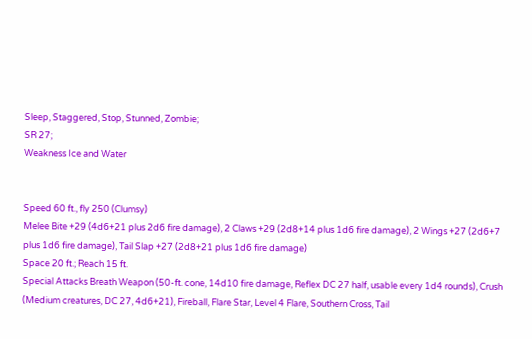Sleep, Staggered, Stop, Stunned, Zombie;
SR 27;
Weakness Ice and Water


Speed 60 ft., fly 250 (Clumsy)
Melee Bite +29 (4d6+21 plus 2d6 fire damage), 2 Claws +29 (2d8+14 plus 1d6 fire damage), 2 Wings +27 (2d6+7 plus 1d6 fire damage), Tail Slap +27 (2d8+21 plus 1d6 fire damage)
Space 20 ft.; Reach 15 ft.
Special Attacks Breath Weapon (50-ft. cone, 14d10 fire damage, Reflex DC 27 half, usable every 1d4 rounds), Crush (Medium creatures, DC 27, 4d6+21), Fireball, Flare Star, Level 4 Flare, Southern Cross, Tail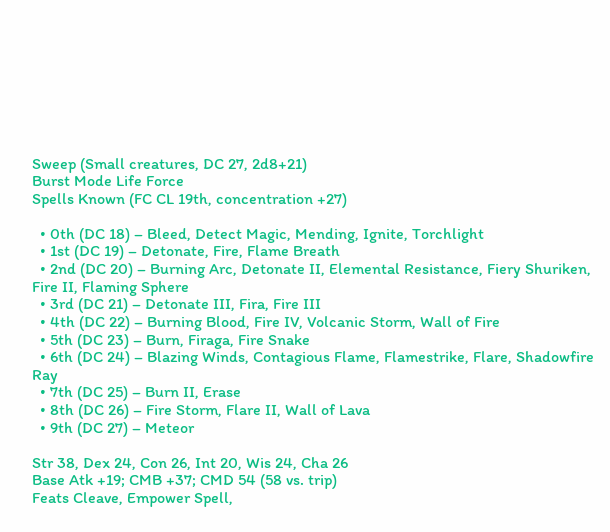Sweep (Small creatures, DC 27, 2d8+21)
Burst Mode Life Force
Spells Known (FC CL 19th, concentration +27)

  • 0th (DC 18) – Bleed, Detect Magic, Mending, Ignite, Torchlight
  • 1st (DC 19) – Detonate, Fire, Flame Breath
  • 2nd (DC 20) – Burning Arc, Detonate II, Elemental Resistance, Fiery Shuriken, Fire II, Flaming Sphere
  • 3rd (DC 21) – Detonate III, Fira, Fire III
  • 4th (DC 22) – Burning Blood, Fire IV, Volcanic Storm, Wall of Fire
  • 5th (DC 23) – Burn, Firaga, Fire Snake
  • 6th (DC 24) – Blazing Winds, Contagious Flame, Flamestrike, Flare, Shadowfire Ray
  • 7th (DC 25) – Burn II, Erase
  • 8th (DC 26) – Fire Storm, Flare II, Wall of Lava
  • 9th (DC 27) – Meteor

Str 38, Dex 24, Con 26, Int 20, Wis 24, Cha 26
Base Atk +19; CMB +37; CMD 54 (58 vs. trip)
Feats Cleave, Empower Spell,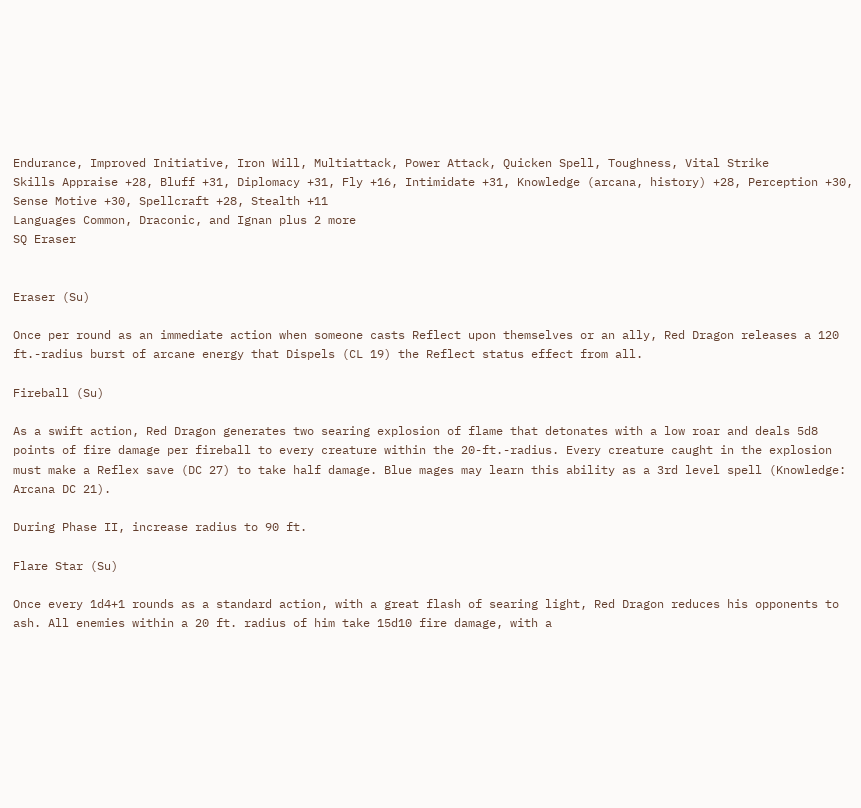Endurance, Improved Initiative, Iron Will, Multiattack, Power Attack, Quicken Spell, Toughness, Vital Strike
Skills Appraise +28, Bluff +31, Diplomacy +31, Fly +16, Intimidate +31, Knowledge (arcana, history) +28, Perception +30, Sense Motive +30, Spellcraft +28, Stealth +11
Languages Common, Draconic, and Ignan plus 2 more
SQ Eraser


Eraser (Su)

Once per round as an immediate action when someone casts Reflect upon themselves or an ally, Red Dragon releases a 120 ft.-radius burst of arcane energy that Dispels (CL 19) the Reflect status effect from all.

Fireball (Su)

As a swift action, Red Dragon generates two searing explosion of flame that detonates with a low roar and deals 5d8 points of fire damage per fireball to every creature within the 20-ft.-radius. Every creature caught in the explosion must make a Reflex save (DC 27) to take half damage. Blue mages may learn this ability as a 3rd level spell (Knowledge: Arcana DC 21).

During Phase II, increase radius to 90 ft.

Flare Star (Su)

Once every 1d4+1 rounds as a standard action, with a great flash of searing light, Red Dragon reduces his opponents to ash. All enemies within a 20 ft. radius of him take 15d10 fire damage, with a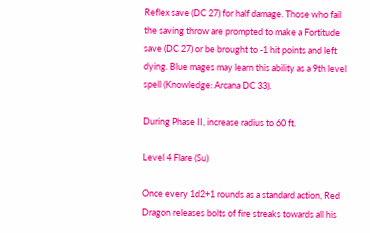Reflex save (DC 27) for half damage. Those who fail the saving throw are prompted to make a Fortitude save (DC 27) or be brought to -1 hit points and left dying. Blue mages may learn this ability as a 9th level spell (Knowledge: Arcana DC 33).

During Phase II, increase radius to 60 ft.

Level 4 Flare (Su)

Once every 1d2+1 rounds as a standard action, Red Dragon releases bolts of fire streaks towards all his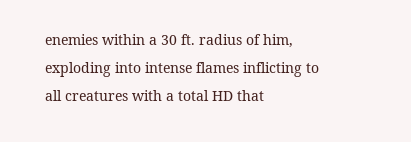enemies within a 30 ft. radius of him, exploding into intense flames inflicting to all creatures with a total HD that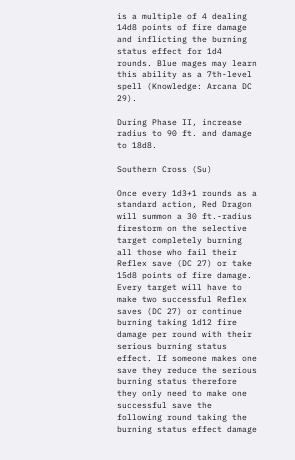is a multiple of 4 dealing 14d8 points of fire damage and inflicting the burning status effect for 1d4 rounds. Blue mages may learn this ability as a 7th-level spell (Knowledge: Arcana DC 29).

During Phase II, increase radius to 90 ft. and damage to 18d8.

Southern Cross (Su)

Once every 1d3+1 rounds as a standard action, Red Dragon will summon a 30 ft.-radius firestorm on the selective target completely burning all those who fail their Reflex save (DC 27) or take 15d8 points of fire damage. Every target will have to make two successful Reflex saves (DC 27) or continue burning taking 1d12 fire damage per round with their serious burning status effect. If someone makes one save they reduce the serious burning status therefore they only need to make one successful save the following round taking the burning status effect damage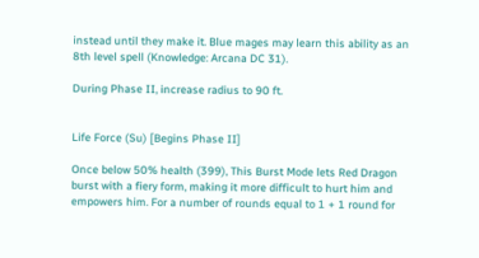instead until they make it. Blue mages may learn this ability as an 8th level spell (Knowledge: Arcana DC 31).

During Phase II, increase radius to 90 ft.


Life Force (Su) [Begins Phase II]

Once below 50% health (399), This Burst Mode lets Red Dragon burst with a fiery form, making it more difficult to hurt him and empowers him. For a number of rounds equal to 1 + 1 round for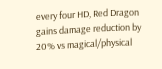every four HD, Red Dragon gains damage reduction by 20% vs magical/physical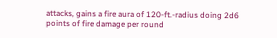attacks, gains a fire aura of 120-ft.-radius doing 2d6 points of fire damage per round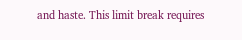and haste. This limit break requires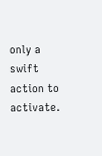only a swift action to activate.